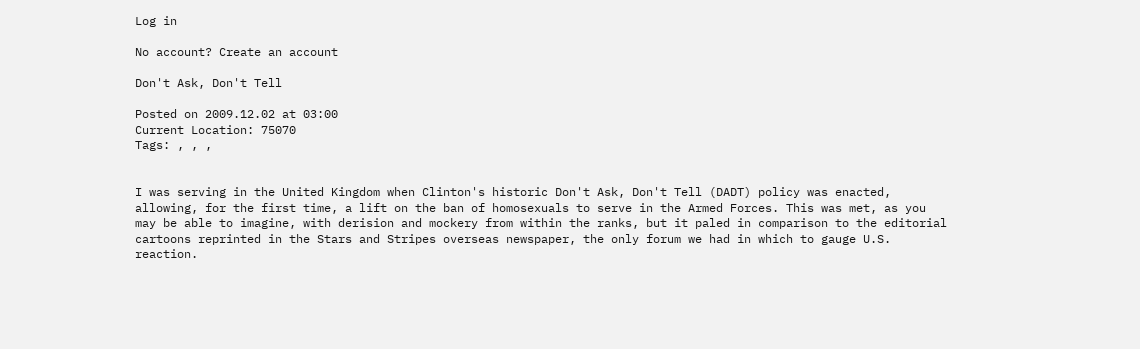Log in

No account? Create an account

Don't Ask, Don't Tell

Posted on 2009.12.02 at 03:00
Current Location: 75070
Tags: , , ,


I was serving in the United Kingdom when Clinton's historic Don't Ask, Don't Tell (DADT) policy was enacted, allowing, for the first time, a lift on the ban of homosexuals to serve in the Armed Forces. This was met, as you may be able to imagine, with derision and mockery from within the ranks, but it paled in comparison to the editorial cartoons reprinted in the Stars and Stripes overseas newspaper, the only forum we had in which to gauge U.S. reaction.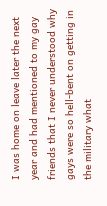I was home on leave later the next year and had mentioned to my gay friends that I never understood why gays were so hell-bent on getting in the military what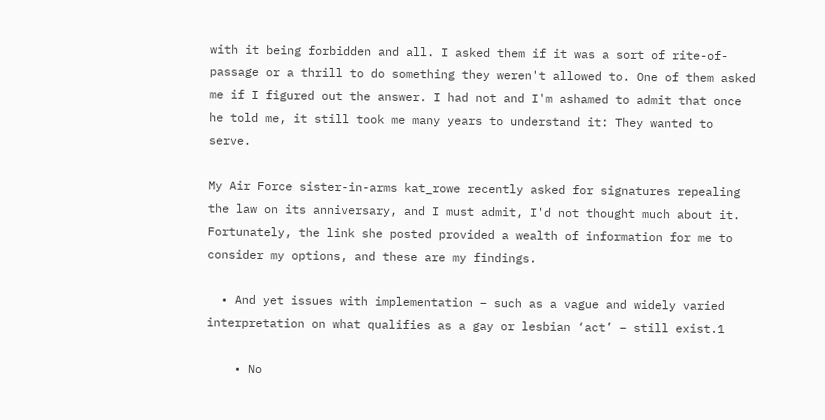with it being forbidden and all. I asked them if it was a sort of rite-of-passage or a thrill to do something they weren't allowed to. One of them asked me if I figured out the answer. I had not and I'm ashamed to admit that once he told me, it still took me many years to understand it: They wanted to serve.

My Air Force sister-in-arms kat_rowe recently asked for signatures repealing the law on its anniversary, and I must admit, I'd not thought much about it. Fortunately, the link she posted provided a wealth of information for me to consider my options, and these are my findings.

  • And yet issues with implementation – such as a vague and widely varied interpretation on what qualifies as a gay or lesbian ‘act’ – still exist.1

    • No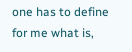one has to define for me what is,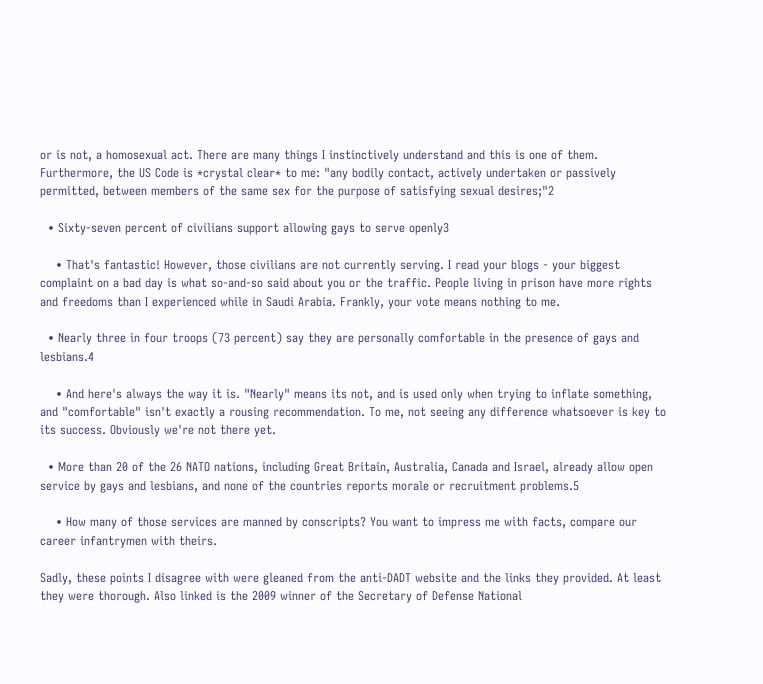or is not, a homosexual act. There are many things I instinctively understand and this is one of them. Furthermore, the US Code is *crystal clear* to me: "any bodily contact, actively undertaken or passively permitted, between members of the same sex for the purpose of satisfying sexual desires;"2

  • Sixty-seven percent of civilians support allowing gays to serve openly3

    • That's fantastic! However, those civilians are not currently serving. I read your blogs - your biggest complaint on a bad day is what so-and-so said about you or the traffic. People living in prison have more rights and freedoms than I experienced while in Saudi Arabia. Frankly, your vote means nothing to me.

  • Nearly three in four troops (73 percent) say they are personally comfortable in the presence of gays and lesbians.4

    • And here's always the way it is. "Nearly" means its not, and is used only when trying to inflate something, and "comfortable" isn't exactly a rousing recommendation. To me, not seeing any difference whatsoever is key to its success. Obviously we're not there yet.

  • More than 20 of the 26 NATO nations, including Great Britain, Australia, Canada and Israel, already allow open service by gays and lesbians, and none of the countries reports morale or recruitment problems.5

    • How many of those services are manned by conscripts? You want to impress me with facts, compare our career infantrymen with theirs.

Sadly, these points I disagree with were gleaned from the anti-DADT website and the links they provided. At least they were thorough. Also linked is the 2009 winner of the Secretary of Defense National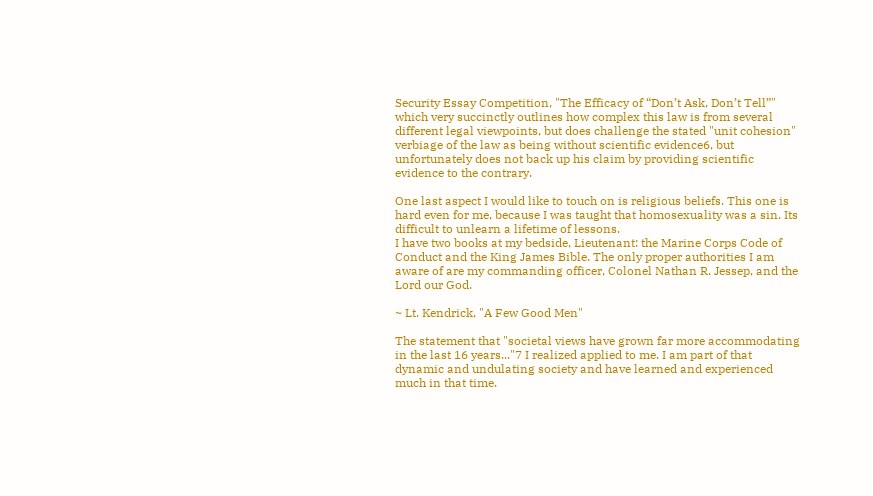Security Essay Competition, "The Efficacy of “Don’t Ask, Don’t Tell”" which very succinctly outlines how complex this law is from several different legal viewpoints, but does challenge the stated "unit cohesion" verbiage of the law as being without scientific evidence6, but unfortunately does not back up his claim by providing scientific evidence to the contrary.

One last aspect I would like to touch on is religious beliefs. This one is hard even for me, because I was taught that homosexuality was a sin. Its difficult to unlearn a lifetime of lessons.
I have two books at my bedside, Lieutenant: the Marine Corps Code of Conduct and the King James Bible. The only proper authorities I am aware of are my commanding officer, Colonel Nathan R. Jessep, and the Lord our God.

~ Lt. Kendrick, "A Few Good Men"

The statement that "societal views have grown far more accommodating in the last 16 years..."7 I realized applied to me. I am part of that dynamic and undulating society and have learned and experienced much in that time.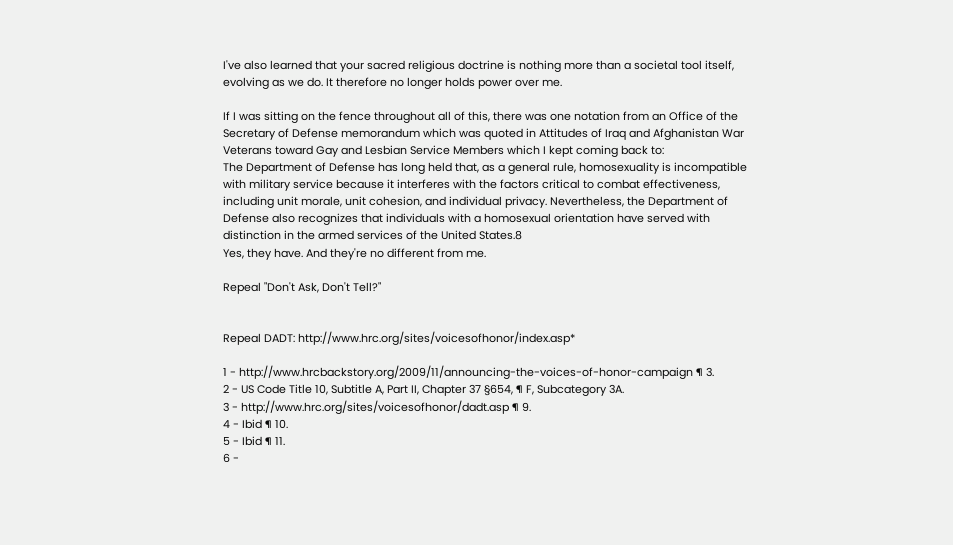I've also learned that your sacred religious doctrine is nothing more than a societal tool itself, evolving as we do. It therefore no longer holds power over me.

If I was sitting on the fence throughout all of this, there was one notation from an Office of the Secretary of Defense memorandum which was quoted in Attitudes of Iraq and Afghanistan War Veterans toward Gay and Lesbian Service Members which I kept coming back to:
The Department of Defense has long held that, as a general rule, homosexuality is incompatible with military service because it interferes with the factors critical to combat effectiveness, including unit morale, unit cohesion, and individual privacy. Nevertheless, the Department of Defense also recognizes that individuals with a homosexual orientation have served with distinction in the armed services of the United States.8
Yes, they have. And they're no different from me.

Repeal "Don't Ask, Don't Tell?"


Repeal DADT: http://www.hrc.org/sites/voicesofhonor/index.asp*

1 - http://www.hrcbackstory.org/2009/11/announcing-the-voices-of-honor-campaign ¶ 3.
2 - US Code Title 10, Subtitle A, Part II, Chapter 37 §654, ¶ F, Subcategory 3A.
3 - http://www.hrc.org/sites/voicesofhonor/dadt.asp ¶ 9.
4 - Ibid ¶ 10.
5 - Ibid ¶ 11.
6 -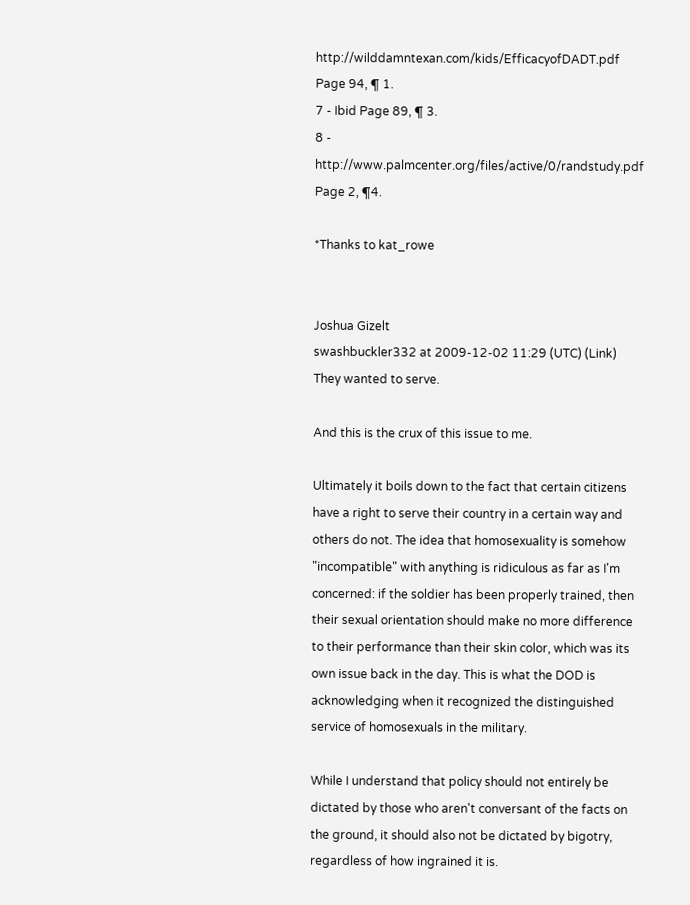http://wilddamntexan.com/kids/EfficacyofDADT.pdf Page 94, ¶ 1.
7 - Ibid Page 89, ¶ 3.
8 - http://www.palmcenter.org/files/active/0/randstudy.pdf Page 2, ¶4.

*Thanks to kat_rowe


Joshua Gizelt
swashbuckler332 at 2009-12-02 11:29 (UTC) (Link)
They wanted to serve.

And this is the crux of this issue to me.

Ultimately it boils down to the fact that certain citizens have a right to serve their country in a certain way and others do not. The idea that homosexuality is somehow "incompatible" with anything is ridiculous as far as I'm concerned: if the soldier has been properly trained, then their sexual orientation should make no more difference to their performance than their skin color, which was its own issue back in the day. This is what the DOD is acknowledging when it recognized the distinguished service of homosexuals in the military.

While I understand that policy should not entirely be dictated by those who aren't conversant of the facts on the ground, it should also not be dictated by bigotry, regardless of how ingrained it is.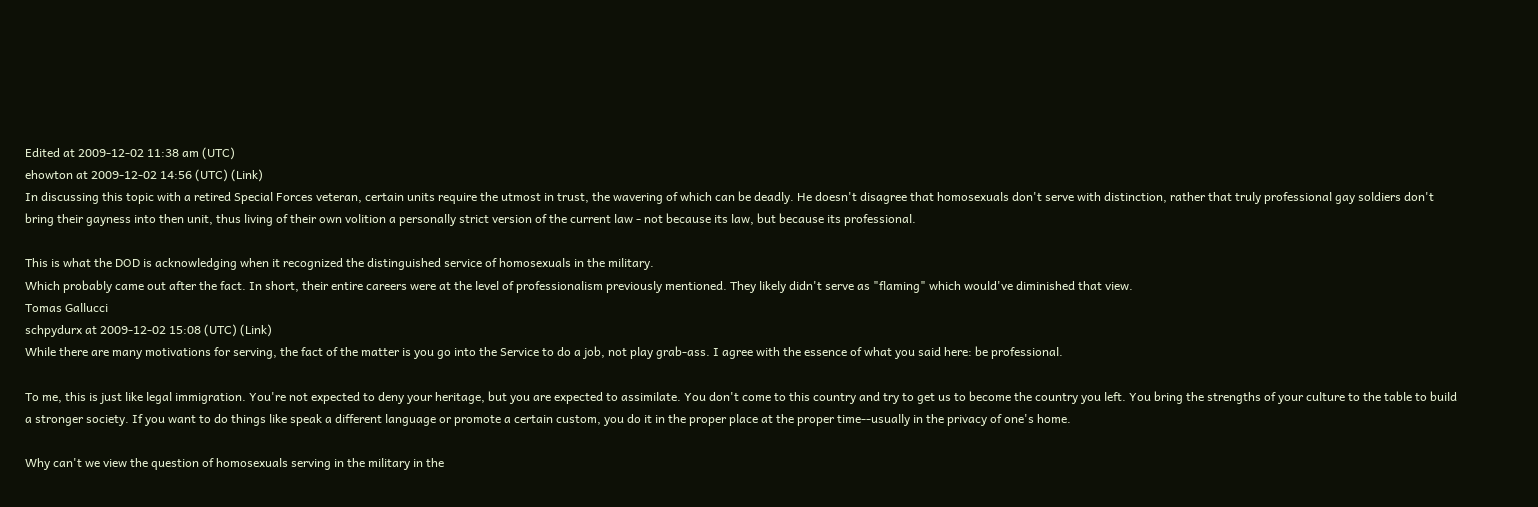Edited at 2009-12-02 11:38 am (UTC)
ehowton at 2009-12-02 14:56 (UTC) (Link)
In discussing this topic with a retired Special Forces veteran, certain units require the utmost in trust, the wavering of which can be deadly. He doesn't disagree that homosexuals don't serve with distinction, rather that truly professional gay soldiers don't bring their gayness into then unit, thus living of their own volition a personally strict version of the current law - not because its law, but because its professional.

This is what the DOD is acknowledging when it recognized the distinguished service of homosexuals in the military.
Which probably came out after the fact. In short, their entire careers were at the level of professionalism previously mentioned. They likely didn't serve as "flaming" which would've diminished that view.
Tomas Gallucci
schpydurx at 2009-12-02 15:08 (UTC) (Link)
While there are many motivations for serving, the fact of the matter is you go into the Service to do a job, not play grab-ass. I agree with the essence of what you said here: be professional.

To me, this is just like legal immigration. You're not expected to deny your heritage, but you are expected to assimilate. You don't come to this country and try to get us to become the country you left. You bring the strengths of your culture to the table to build a stronger society. If you want to do things like speak a different language or promote a certain custom, you do it in the proper place at the proper time--usually in the privacy of one's home.

Why can't we view the question of homosexuals serving in the military in the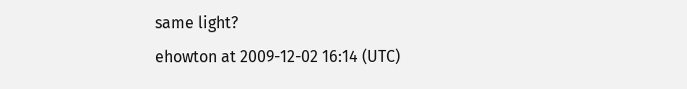same light?
ehowton at 2009-12-02 16:14 (UTC)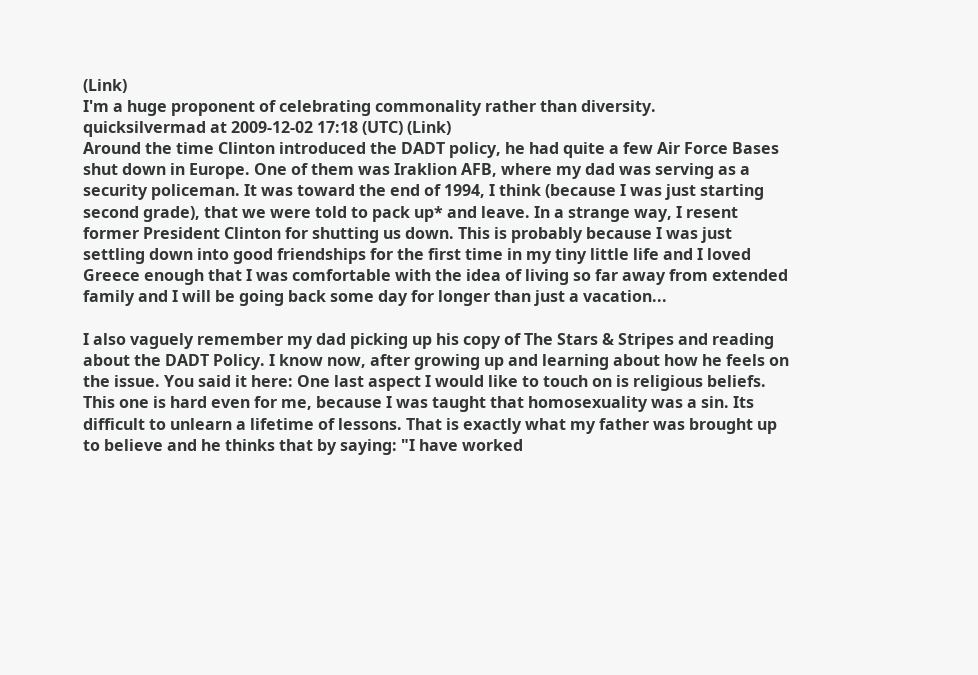(Link)
I'm a huge proponent of celebrating commonality rather than diversity.
quicksilvermad at 2009-12-02 17:18 (UTC) (Link)
Around the time Clinton introduced the DADT policy, he had quite a few Air Force Bases shut down in Europe. One of them was Iraklion AFB, where my dad was serving as a security policeman. It was toward the end of 1994, I think (because I was just starting second grade), that we were told to pack up* and leave. In a strange way, I resent former President Clinton for shutting us down. This is probably because I was just settling down into good friendships for the first time in my tiny little life and I loved Greece enough that I was comfortable with the idea of living so far away from extended family and I will be going back some day for longer than just a vacation...

I also vaguely remember my dad picking up his copy of The Stars & Stripes and reading about the DADT Policy. I know now, after growing up and learning about how he feels on the issue. You said it here: One last aspect I would like to touch on is religious beliefs. This one is hard even for me, because I was taught that homosexuality was a sin. Its difficult to unlearn a lifetime of lessons. That is exactly what my father was brought up to believe and he thinks that by saying: "I have worked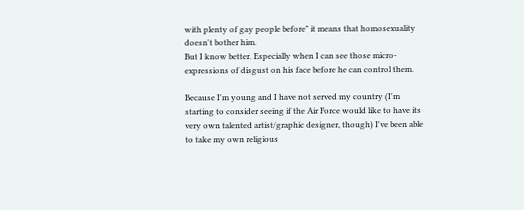with plenty of gay people before" it means that homosexuality doesn't bother him.
But I know better. Especially when I can see those micro-expressions of disgust on his face before he can control them.

Because I'm young and I have not served my country (I'm starting to consider seeing if the Air Force would like to have its very own talented artist/graphic designer, though) I've been able to take my own religious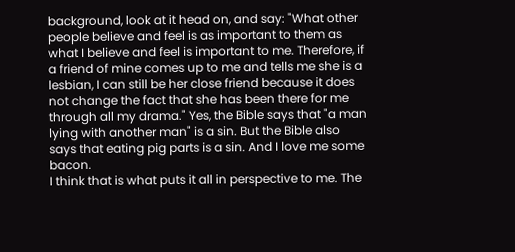background, look at it head on, and say: "What other people believe and feel is as important to them as what I believe and feel is important to me. Therefore, if a friend of mine comes up to me and tells me she is a lesbian, I can still be her close friend because it does not change the fact that she has been there for me through all my drama." Yes, the Bible says that "a man lying with another man" is a sin. But the Bible also says that eating pig parts is a sin. And I love me some bacon.
I think that is what puts it all in perspective to me. The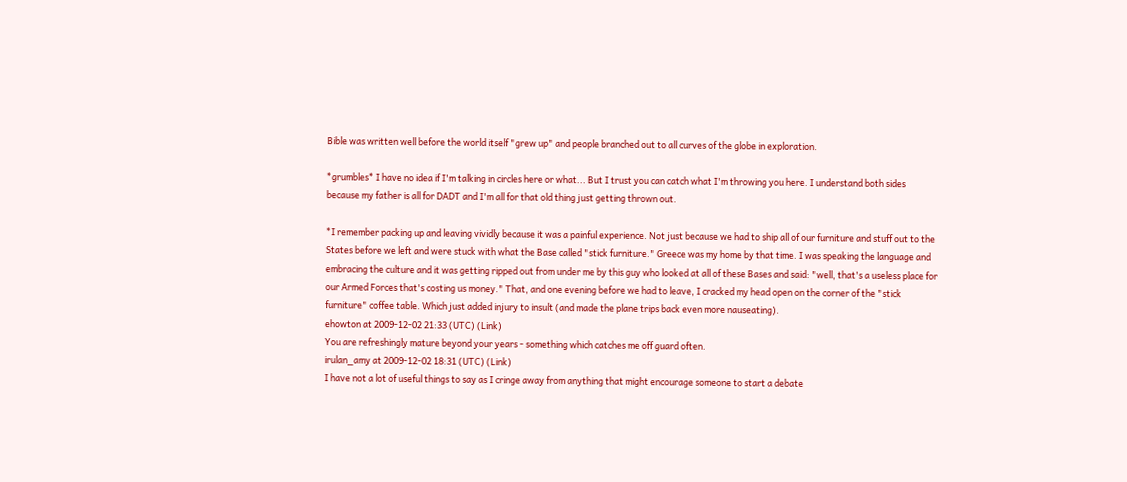Bible was written well before the world itself "grew up" and people branched out to all curves of the globe in exploration.

*grumbles* I have no idea if I'm talking in circles here or what... But I trust you can catch what I'm throwing you here. I understand both sides because my father is all for DADT and I'm all for that old thing just getting thrown out.

*I remember packing up and leaving vividly because it was a painful experience. Not just because we had to ship all of our furniture and stuff out to the States before we left and were stuck with what the Base called "stick furniture." Greece was my home by that time. I was speaking the language and embracing the culture and it was getting ripped out from under me by this guy who looked at all of these Bases and said: "well, that's a useless place for our Armed Forces that's costing us money." That, and one evening before we had to leave, I cracked my head open on the corner of the "stick furniture" coffee table. Which just added injury to insult (and made the plane trips back even more nauseating).
ehowton at 2009-12-02 21:33 (UTC) (Link)
You are refreshingly mature beyond your years - something which catches me off guard often.
irulan_amy at 2009-12-02 18:31 (UTC) (Link)
I have not a lot of useful things to say as I cringe away from anything that might encourage someone to start a debate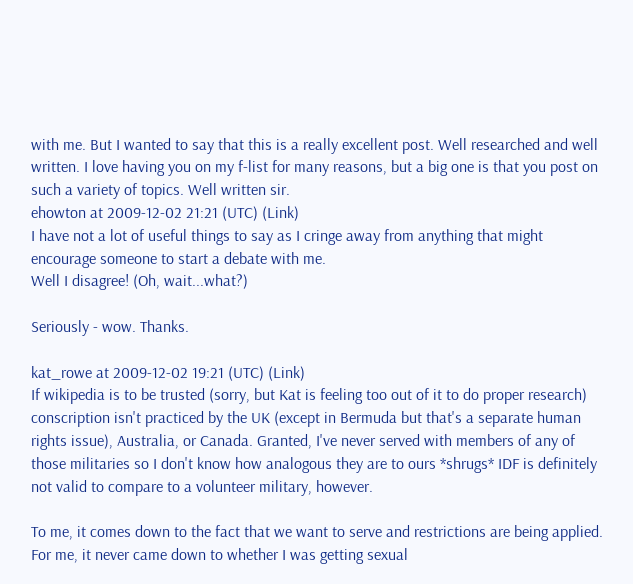with me. But I wanted to say that this is a really excellent post. Well researched and well written. I love having you on my f-list for many reasons, but a big one is that you post on such a variety of topics. Well written sir.
ehowton at 2009-12-02 21:21 (UTC) (Link)
I have not a lot of useful things to say as I cringe away from anything that might encourage someone to start a debate with me.
Well I disagree! (Oh, wait...what?)

Seriously - wow. Thanks.

kat_rowe at 2009-12-02 19:21 (UTC) (Link)
If wikipedia is to be trusted (sorry, but Kat is feeling too out of it to do proper research) conscription isn't practiced by the UK (except in Bermuda but that's a separate human rights issue), Australia, or Canada. Granted, I've never served with members of any of those militaries so I don't know how analogous they are to ours *shrugs* IDF is definitely not valid to compare to a volunteer military, however.

To me, it comes down to the fact that we want to serve and restrictions are being applied. For me, it never came down to whether I was getting sexual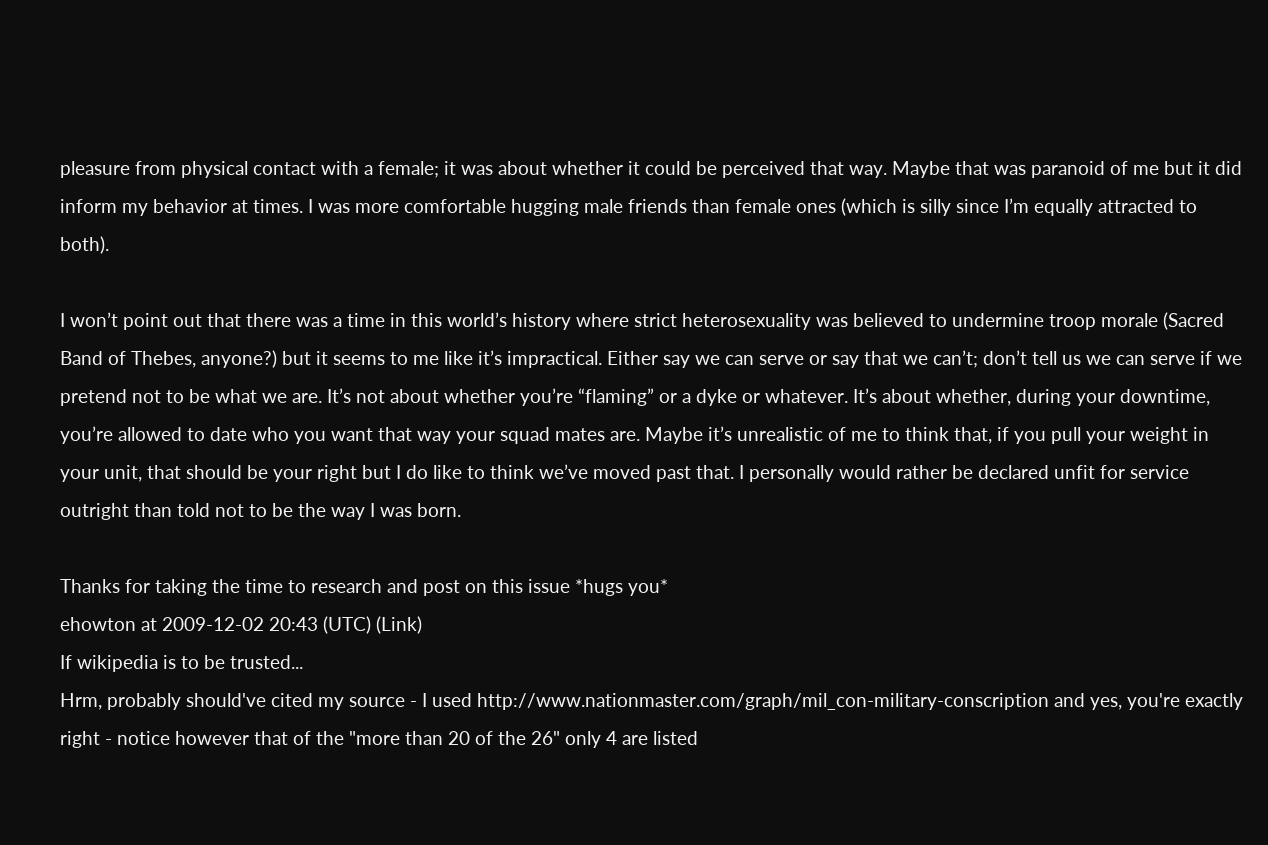pleasure from physical contact with a female; it was about whether it could be perceived that way. Maybe that was paranoid of me but it did inform my behavior at times. I was more comfortable hugging male friends than female ones (which is silly since I’m equally attracted to both).

I won’t point out that there was a time in this world’s history where strict heterosexuality was believed to undermine troop morale (Sacred Band of Thebes, anyone?) but it seems to me like it’s impractical. Either say we can serve or say that we can’t; don’t tell us we can serve if we pretend not to be what we are. It’s not about whether you’re “flaming” or a dyke or whatever. It’s about whether, during your downtime, you’re allowed to date who you want that way your squad mates are. Maybe it’s unrealistic of me to think that, if you pull your weight in your unit, that should be your right but I do like to think we’ve moved past that. I personally would rather be declared unfit for service outright than told not to be the way I was born.

Thanks for taking the time to research and post on this issue *hugs you*
ehowton at 2009-12-02 20:43 (UTC) (Link)
If wikipedia is to be trusted...
Hrm, probably should've cited my source - I used http://www.nationmaster.com/graph/mil_con-military-conscription and yes, you're exactly right - notice however that of the "more than 20 of the 26" only 4 are listed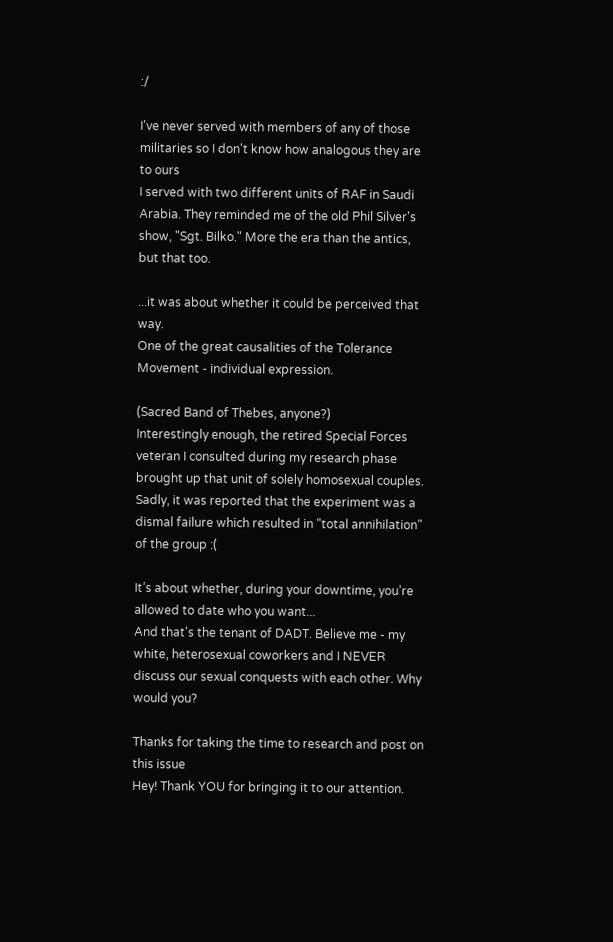:/

I've never served with members of any of those militaries so I don't know how analogous they are to ours
I served with two different units of RAF in Saudi Arabia. They reminded me of the old Phil Silver's show, "Sgt. Bilko." More the era than the antics, but that too.

...it was about whether it could be perceived that way.
One of the great causalities of the Tolerance Movement - individual expression.

(Sacred Band of Thebes, anyone?)
Interestingly enough, the retired Special Forces veteran I consulted during my research phase brought up that unit of solely homosexual couples. Sadly, it was reported that the experiment was a dismal failure which resulted in "total annihilation" of the group :(

It’s about whether, during your downtime, you’re allowed to date who you want...
And that's the tenant of DADT. Believe me - my white, heterosexual coworkers and I NEVER discuss our sexual conquests with each other. Why would you?

Thanks for taking the time to research and post on this issue
Hey! Thank YOU for bringing it to our attention.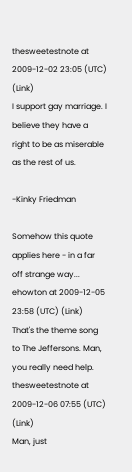thesweetestnote at 2009-12-02 23:05 (UTC) (Link)
I support gay marriage. I believe they have a right to be as miserable as the rest of us.

-Kinky Friedman

Somehow this quote applies here - in a far off strange way...
ehowton at 2009-12-05 23:58 (UTC) (Link)
That's the theme song to The Jeffersons. Man, you really need help.
thesweetestnote at 2009-12-06 07:55 (UTC) (Link)
Man, just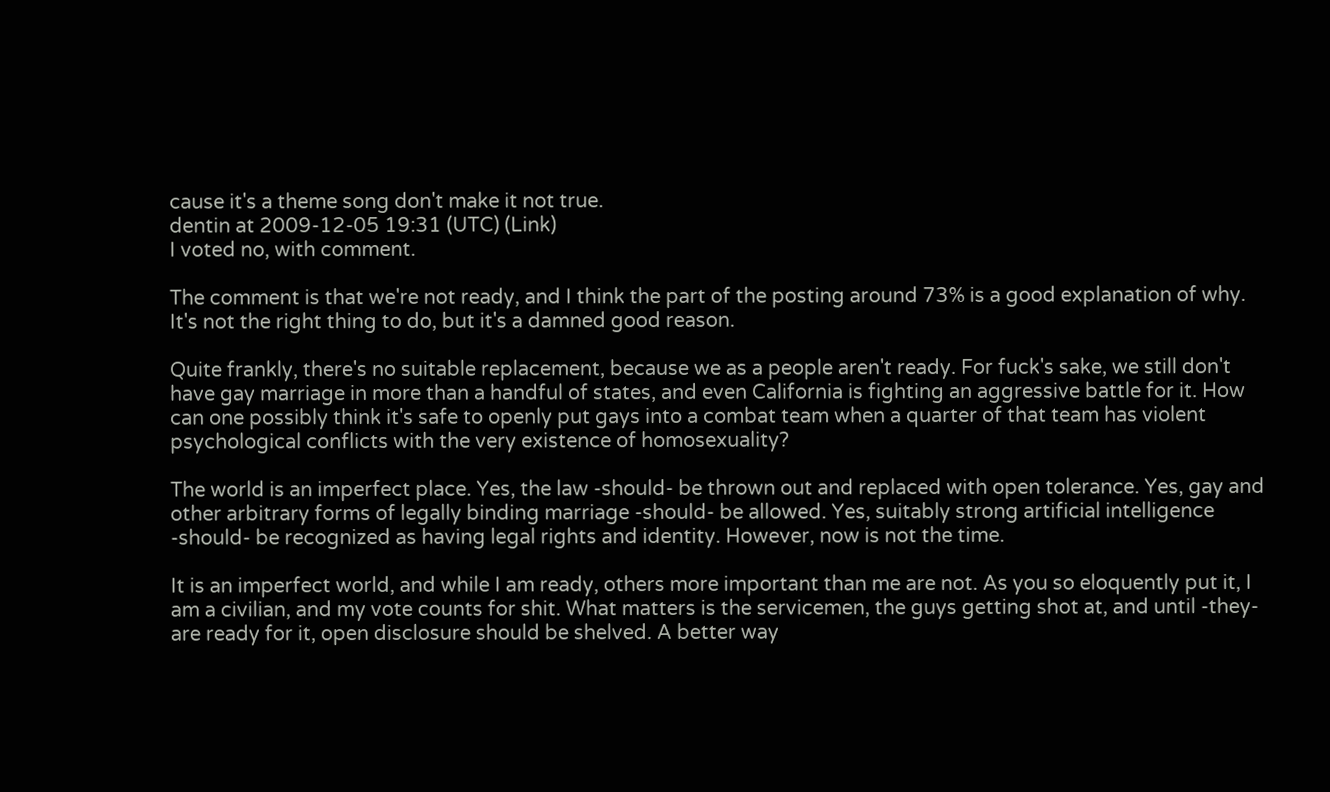cause it's a theme song don't make it not true.
dentin at 2009-12-05 19:31 (UTC) (Link)
I voted no, with comment.

The comment is that we're not ready, and I think the part of the posting around 73% is a good explanation of why. It's not the right thing to do, but it's a damned good reason.

Quite frankly, there's no suitable replacement, because we as a people aren't ready. For fuck's sake, we still don't have gay marriage in more than a handful of states, and even California is fighting an aggressive battle for it. How can one possibly think it's safe to openly put gays into a combat team when a quarter of that team has violent psychological conflicts with the very existence of homosexuality?

The world is an imperfect place. Yes, the law -should- be thrown out and replaced with open tolerance. Yes, gay and other arbitrary forms of legally binding marriage -should- be allowed. Yes, suitably strong artificial intelligence -should- be recognized as having legal rights and identity. However, now is not the time.

It is an imperfect world, and while I am ready, others more important than me are not. As you so eloquently put it, I am a civilian, and my vote counts for shit. What matters is the servicemen, the guys getting shot at, and until -they- are ready for it, open disclosure should be shelved. A better way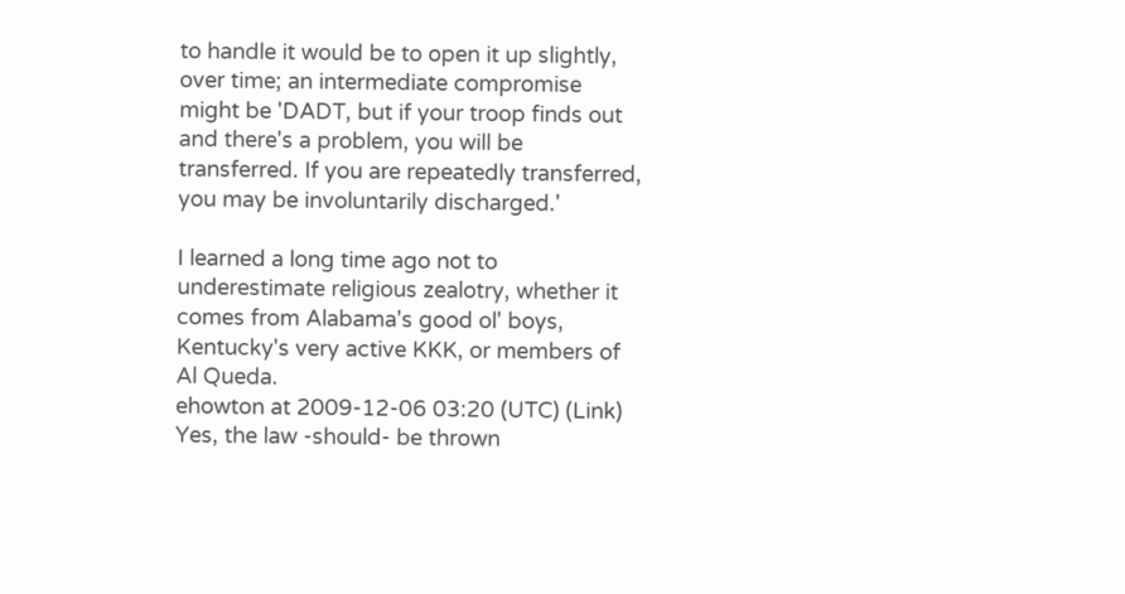to handle it would be to open it up slightly, over time; an intermediate compromise might be 'DADT, but if your troop finds out and there's a problem, you will be transferred. If you are repeatedly transferred, you may be involuntarily discharged.'

I learned a long time ago not to underestimate religious zealotry, whether it comes from Alabama's good ol' boys, Kentucky's very active KKK, or members of Al Queda.
ehowton at 2009-12-06 03:20 (UTC) (Link)
Yes, the law -should- be thrown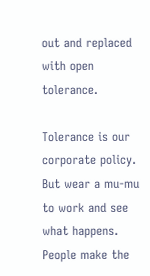out and replaced with open tolerance.

Tolerance is our corporate policy. But wear a mu-mu to work and see what happens. People make the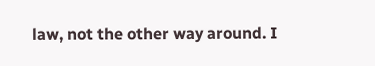law, not the other way around. I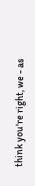think you're right, we - as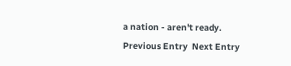a nation - aren't ready.
Previous Entry  Next Entry